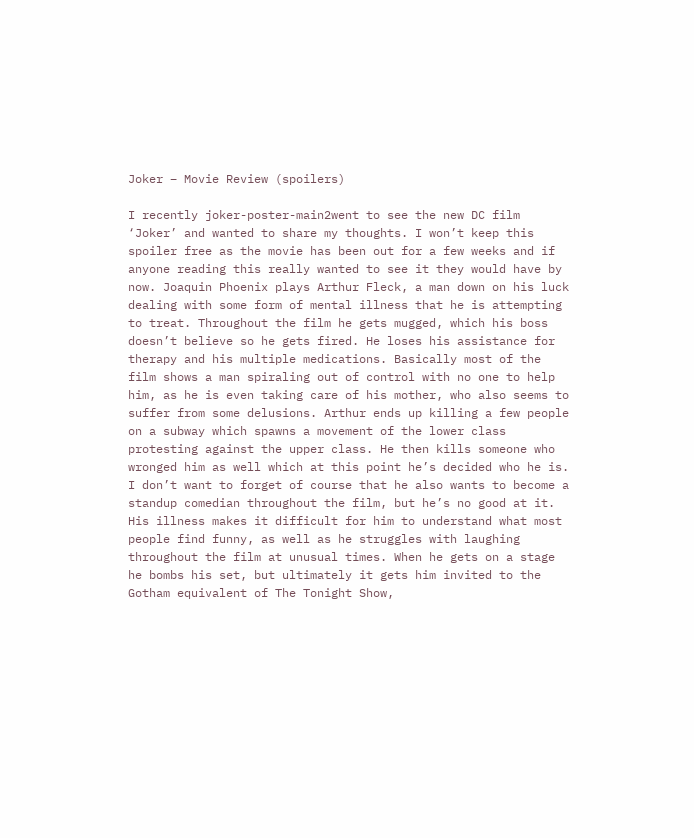Joker – Movie Review (spoilers)

I recently joker-poster-main2went to see the new DC film ‘Joker’ and wanted to share my thoughts. I won’t keep this spoiler free as the movie has been out for a few weeks and if anyone reading this really wanted to see it they would have by now. Joaquin Phoenix plays Arthur Fleck, a man down on his luck dealing with some form of mental illness that he is attempting to treat. Throughout the film he gets mugged, which his boss doesn’t believe so he gets fired. He loses his assistance for therapy and his multiple medications. Basically most of the film shows a man spiraling out of control with no one to help him, as he is even taking care of his mother, who also seems to suffer from some delusions. Arthur ends up killing a few people on a subway which spawns a movement of the lower class protesting against the upper class. He then kills someone who wronged him as well which at this point he’s decided who he is. I don’t want to forget of course that he also wants to become a standup comedian throughout the film, but he’s no good at it. His illness makes it difficult for him to understand what most people find funny, as well as he struggles with laughing throughout the film at unusual times. When he gets on a stage he bombs his set, but ultimately it gets him invited to the Gotham equivalent of The Tonight Show,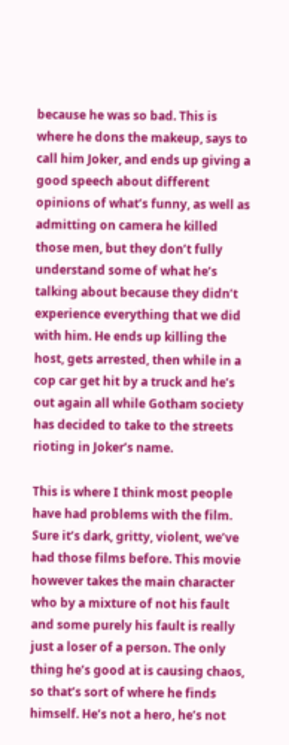because he was so bad. This is where he dons the makeup, says to call him Joker, and ends up giving a good speech about different opinions of what’s funny, as well as admitting on camera he killed those men, but they don’t fully understand some of what he’s talking about because they didn’t experience everything that we did with him. He ends up killing the host, gets arrested, then while in a cop car get hit by a truck and he’s out again all while Gotham society has decided to take to the streets rioting in Joker’s name.

This is where I think most people have had problems with the film. Sure it’s dark, gritty, violent, we’ve had those films before. This movie however takes the main character who by a mixture of not his fault and some purely his fault is really just a loser of a person. The only thing he’s good at is causing chaos, so that’s sort of where he finds himself. He’s not a hero, he’s not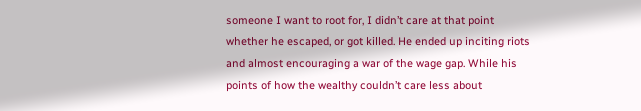someone I want to root for, I didn’t care at that point whether he escaped, or got killed. He ended up inciting riots and almost encouraging a war of the wage gap. While his points of how the wealthy couldn’t care less about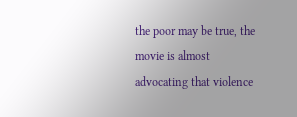the poor may be true, the movie is almost advocating that violence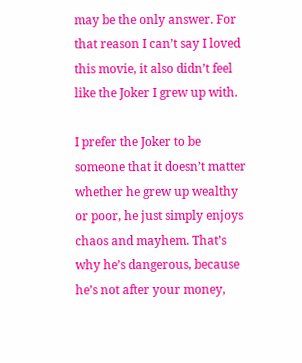may be the only answer. For that reason I can’t say I loved this movie, it also didn’t feel like the Joker I grew up with.

I prefer the Joker to be someone that it doesn’t matter whether he grew up wealthy or poor, he just simply enjoys chaos and mayhem. That’s why he’s dangerous, because he’s not after your money,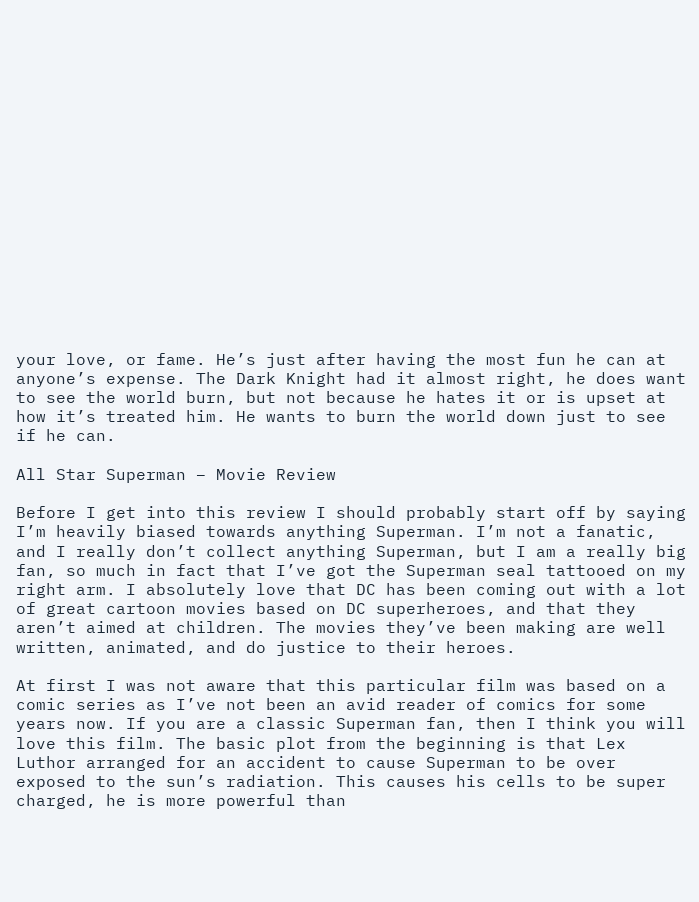your love, or fame. He’s just after having the most fun he can at anyone’s expense. The Dark Knight had it almost right, he does want to see the world burn, but not because he hates it or is upset at how it’s treated him. He wants to burn the world down just to see if he can.

All Star Superman – Movie Review

Before I get into this review I should probably start off by saying I’m heavily biased towards anything Superman. I’m not a fanatic, and I really don’t collect anything Superman, but I am a really big fan, so much in fact that I’ve got the Superman seal tattooed on my right arm. I absolutely love that DC has been coming out with a lot of great cartoon movies based on DC superheroes, and that they aren’t aimed at children. The movies they’ve been making are well written, animated, and do justice to their heroes.

At first I was not aware that this particular film was based on a comic series as I’ve not been an avid reader of comics for some years now. If you are a classic Superman fan, then I think you will love this film. The basic plot from the beginning is that Lex Luthor arranged for an accident to cause Superman to be over exposed to the sun’s radiation. This causes his cells to be super charged, he is more powerful than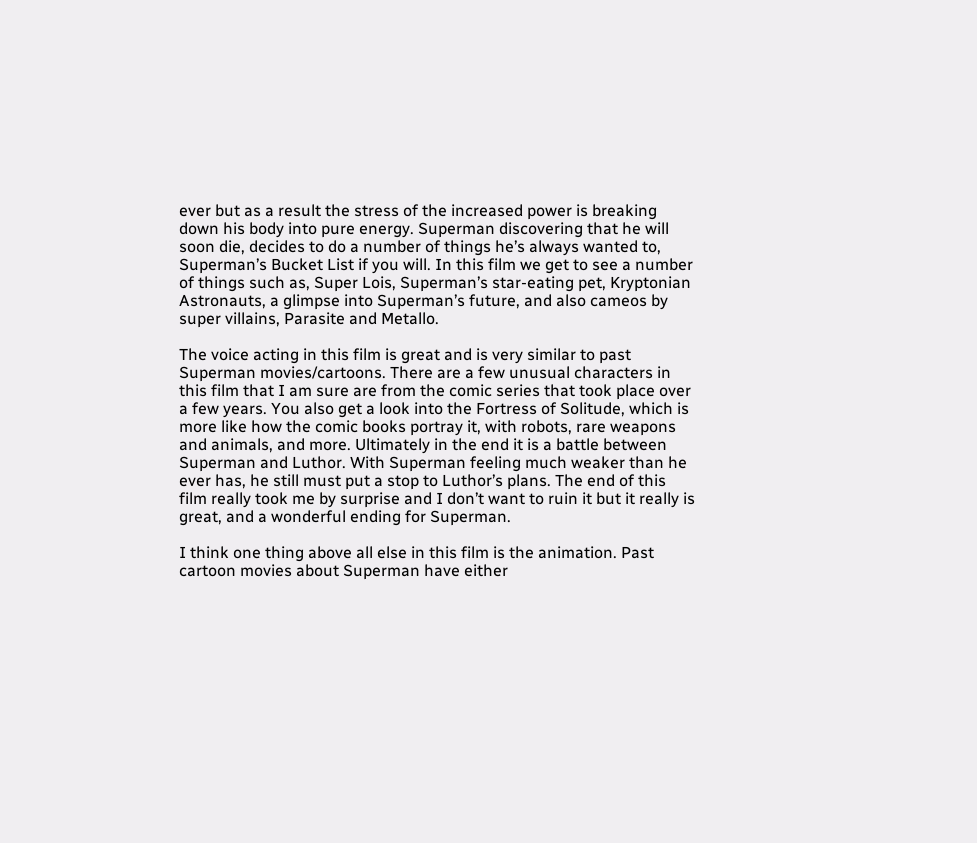ever but as a result the stress of the increased power is breaking down his body into pure energy. Superman discovering that he will soon die, decides to do a number of things he’s always wanted to, Superman’s Bucket List if you will. In this film we get to see a number of things such as, Super Lois, Superman’s star-eating pet, Kryptonian Astronauts, a glimpse into Superman’s future, and also cameos by super villains, Parasite and Metallo.

The voice acting in this film is great and is very similar to past Superman movies/cartoons. There are a few unusual characters in this film that I am sure are from the comic series that took place over a few years. You also get a look into the Fortress of Solitude, which is more like how the comic books portray it, with robots, rare weapons and animals, and more. Ultimately in the end it is a battle between Superman and Luthor. With Superman feeling much weaker than he ever has, he still must put a stop to Luthor’s plans. The end of this film really took me by surprise and I don’t want to ruin it but it really is great, and a wonderful ending for Superman.

I think one thing above all else in this film is the animation. Past cartoon movies about Superman have either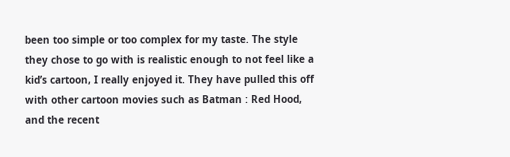been too simple or too complex for my taste. The style they chose to go with is realistic enough to not feel like a kid’s cartoon, I really enjoyed it. They have pulled this off with other cartoon movies such as Batman : Red Hood, and the recent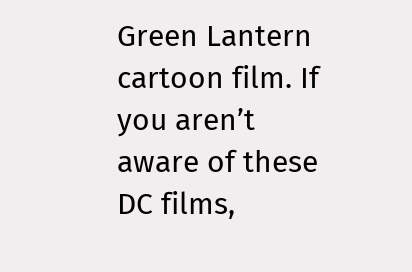Green Lantern cartoon film. If you aren’t aware of these DC films,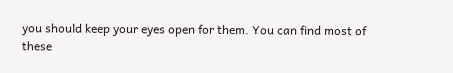you should keep your eyes open for them. You can find most of these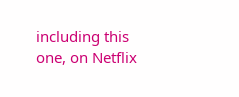including this one, on Netflix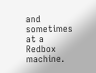and sometimes at a Redbox machine.